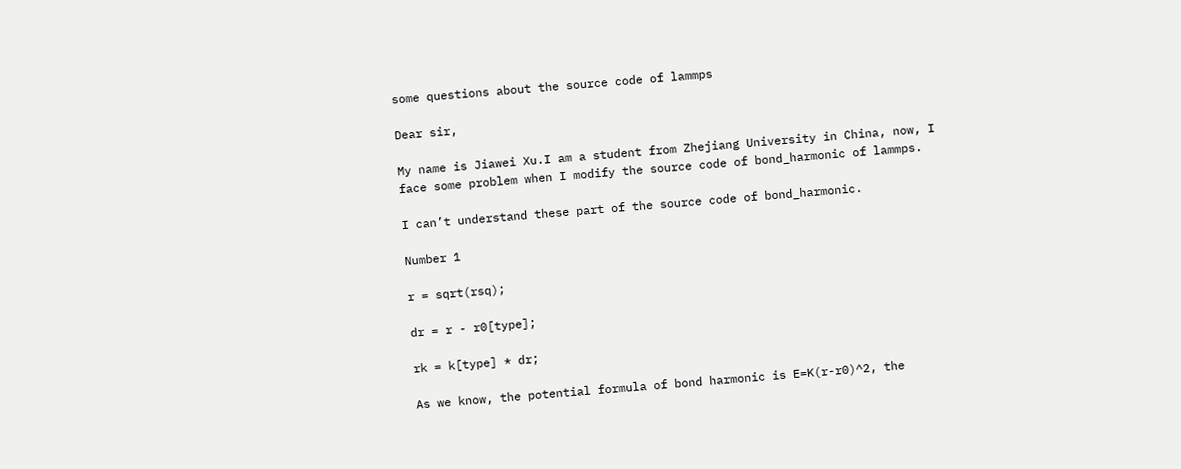some questions about the source code of lammps

Dear sir,

My name is Jiawei Xu.I am a student from Zhejiang University in China, now, I face some problem when I modify the source code of bond_harmonic of lammps.

I can’t understand these part of the source code of bond_harmonic.

Number 1

r = sqrt(rsq);

dr = r - r0[type];

rk = k[type] * dr;

As we know, the potential formula of bond harmonic is E=K(r-r0)^2, the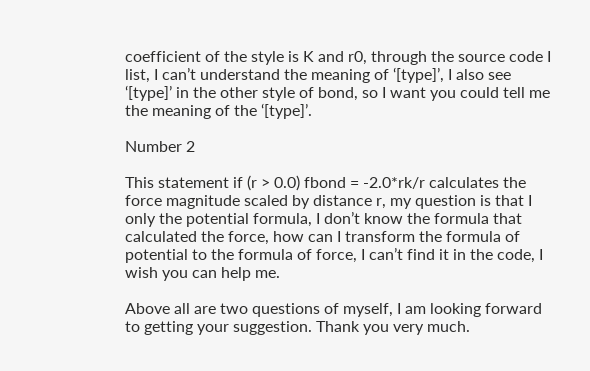coefficient of the style is K and r0, through the source code I list, I can’t understand the meaning of ‘[type]’, I also see ‘[type]’ in the other style of bond, so I want you could tell me the meaning of the ‘[type]’.

Number 2

This statement if (r > 0.0) fbond = -2.0*rk/r calculates the force magnitude scaled by distance r, my question is that I only the potential formula, I don’t know the formula that calculated the force, how can I transform the formula of potential to the formula of force, I can’t find it in the code, I wish you can help me.

Above all are two questions of myself, I am looking forward to getting your suggestion. Thank you very much.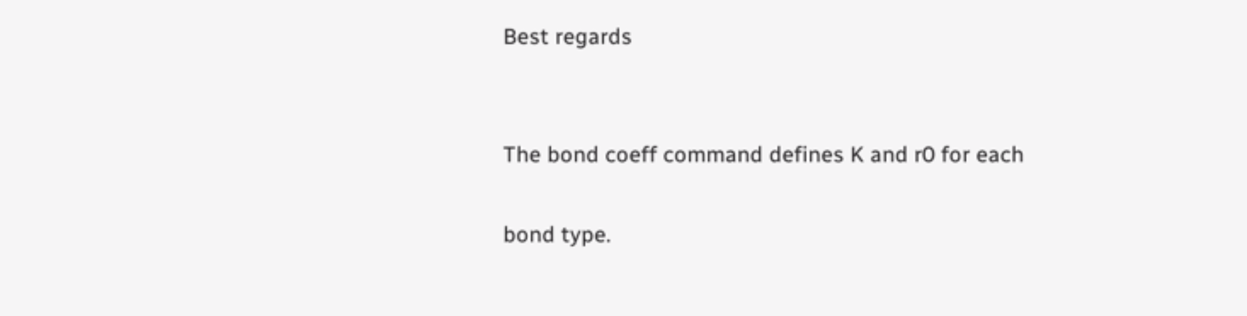Best regards


The bond coeff command defines K and r0 for each

bond type.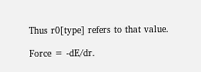Thus r0[type] refers to that value.

Force = -dE/dr.